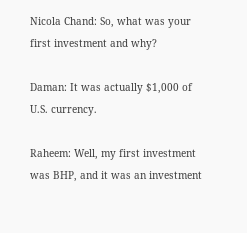Nicola Chand: So, what was your first investment and why?

Daman: It was actually $1,000 of U.S. currency.

Raheem: Well, my first investment was BHP, and it was an investment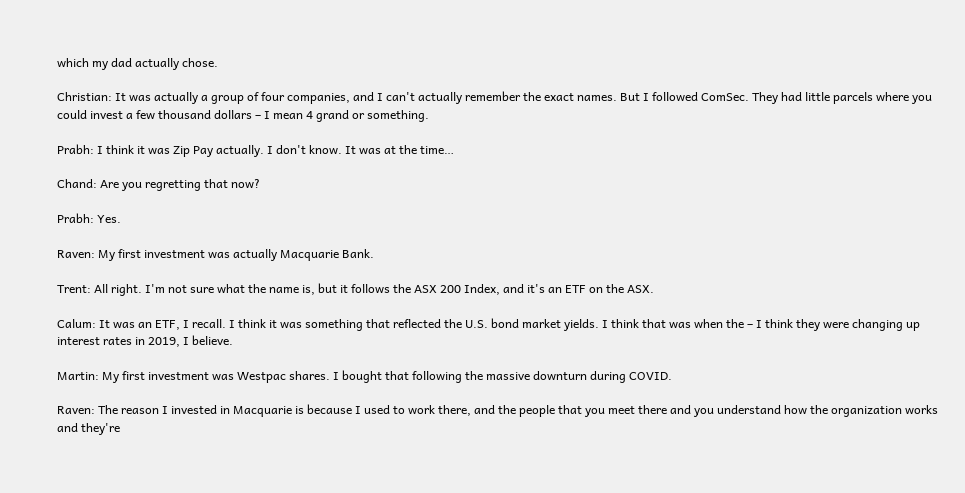which my dad actually chose.

Christian: It was actually a group of four companies, and I can't actually remember the exact names. But I followed ComSec. They had little parcels where you could invest a few thousand dollars – I mean 4 grand or something.

Prabh: I think it was Zip Pay actually. I don't know. It was at the time…

Chand: Are you regretting that now?

Prabh: Yes.

Raven: My first investment was actually Macquarie Bank.

Trent: All right. I'm not sure what the name is, but it follows the ASX 200 Index, and it's an ETF on the ASX.

Calum: It was an ETF, I recall. I think it was something that reflected the U.S. bond market yields. I think that was when the – I think they were changing up interest rates in 2019, I believe.

Martin: My first investment was Westpac shares. I bought that following the massive downturn during COVID.

Raven: The reason I invested in Macquarie is because I used to work there, and the people that you meet there and you understand how the organization works and they're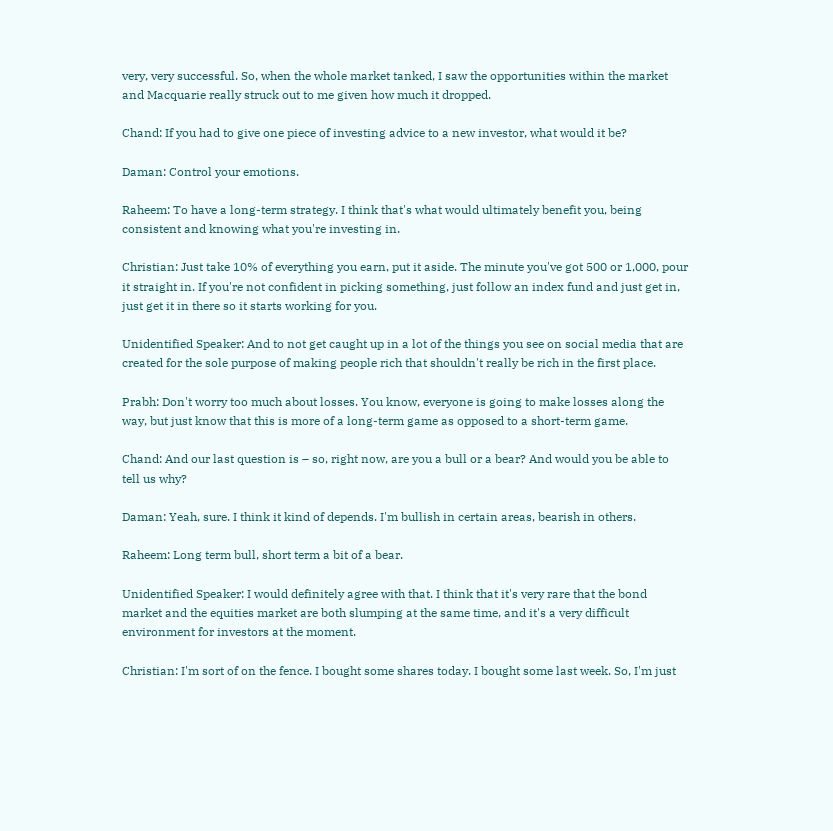very, very successful. So, when the whole market tanked, I saw the opportunities within the market and Macquarie really struck out to me given how much it dropped.

Chand: If you had to give one piece of investing advice to a new investor, what would it be?

Daman: Control your emotions.

Raheem: To have a long-term strategy. I think that's what would ultimately benefit you, being consistent and knowing what you're investing in.

Christian: Just take 10% of everything you earn, put it aside. The minute you've got 500 or 1,000, pour it straight in. If you're not confident in picking something, just follow an index fund and just get in, just get it in there so it starts working for you.

Unidentified Speaker: And to not get caught up in a lot of the things you see on social media that are created for the sole purpose of making people rich that shouldn't really be rich in the first place.

Prabh: Don't worry too much about losses. You know, everyone is going to make losses along the way, but just know that this is more of a long-term game as opposed to a short-term game.

Chand: And our last question is – so, right now, are you a bull or a bear? And would you be able to tell us why?

Daman: Yeah, sure. I think it kind of depends. I'm bullish in certain areas, bearish in others.

Raheem: Long term bull, short term a bit of a bear.

Unidentified Speaker: I would definitely agree with that. I think that it's very rare that the bond market and the equities market are both slumping at the same time, and it's a very difficult environment for investors at the moment.

Christian: I'm sort of on the fence. I bought some shares today. I bought some last week. So, I'm just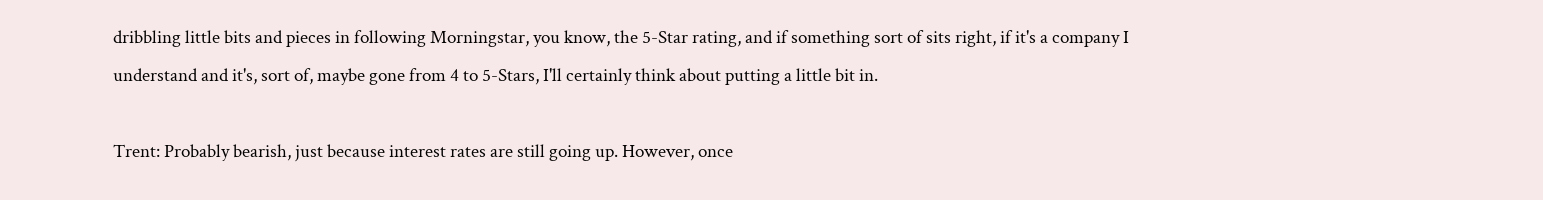dribbling little bits and pieces in following Morningstar, you know, the 5-Star rating, and if something sort of sits right, if it's a company I understand and it's, sort of, maybe gone from 4 to 5-Stars, I'll certainly think about putting a little bit in.

Trent: Probably bearish, just because interest rates are still going up. However, once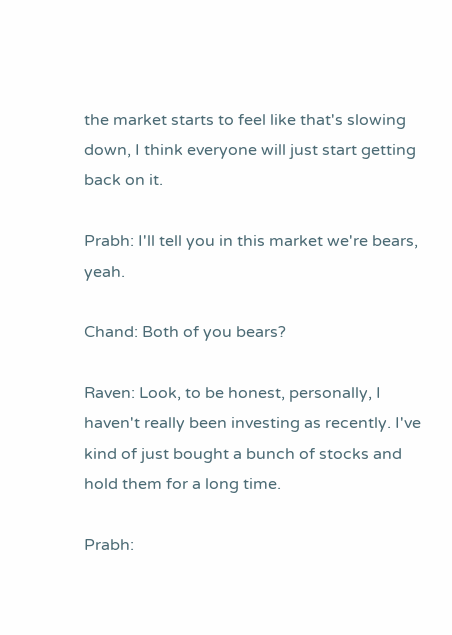the market starts to feel like that's slowing down, I think everyone will just start getting back on it.

Prabh: I'll tell you in this market we're bears, yeah.

Chand: Both of you bears?

Raven: Look, to be honest, personally, I haven't really been investing as recently. I've kind of just bought a bunch of stocks and hold them for a long time.

Prabh: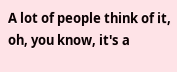A lot of people think of it, oh, you know, it's a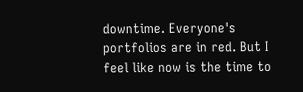downtime. Everyone's portfolios are in red. But I feel like now is the time to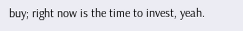buy; right now is the time to invest, yeah.